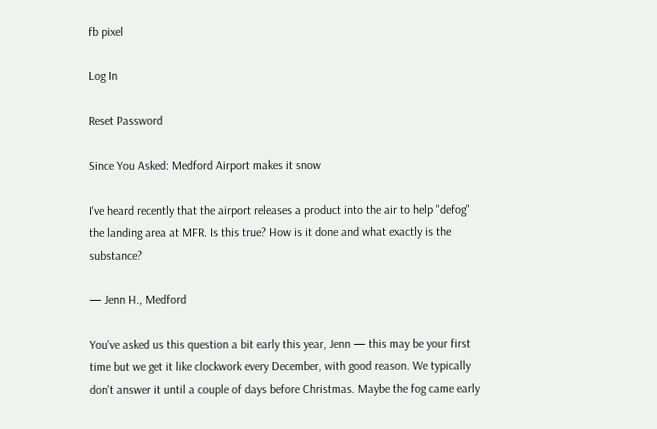fb pixel

Log In

Reset Password

Since You Asked: Medford Airport makes it snow

I've heard recently that the airport releases a product into the air to help "defog" the landing area at MFR. Is this true? How is it done and what exactly is the substance?

— Jenn H., Medford

You've asked us this question a bit early this year, Jenn — this may be your first time but we get it like clockwork every December, with good reason. We typically don't answer it until a couple of days before Christmas. Maybe the fog came early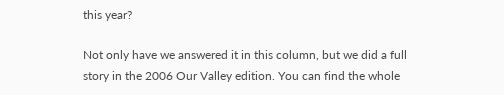this year?

Not only have we answered it in this column, but we did a full story in the 2006 Our Valley edition. You can find the whole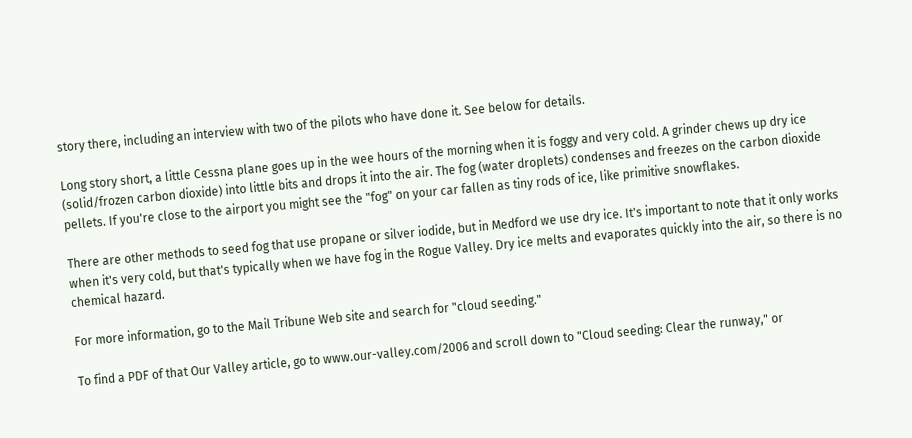story there, including an interview with two of the pilots who have done it. See below for details.

Long story short, a little Cessna plane goes up in the wee hours of the morning when it is foggy and very cold. A grinder chews up dry ice (solid/frozen carbon dioxide) into little bits and drops it into the air. The fog (water droplets) condenses and freezes on the carbon dioxide pellets. If you're close to the airport you might see the "fog" on your car fallen as tiny rods of ice, like primitive snowflakes.

There are other methods to seed fog that use propane or silver iodide, but in Medford we use dry ice. It's important to note that it only works when it's very cold, but that's typically when we have fog in the Rogue Valley. Dry ice melts and evaporates quickly into the air, so there is no chemical hazard.

For more information, go to the Mail Tribune Web site and search for "cloud seeding."

To find a PDF of that Our Valley article, go to www.our-valley.com/2006 and scroll down to "Cloud seeding: Clear the runway," or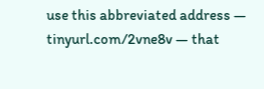use this abbreviated address — tinyurl.com/2vne8v — that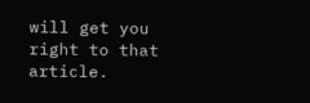will get you right to that article.